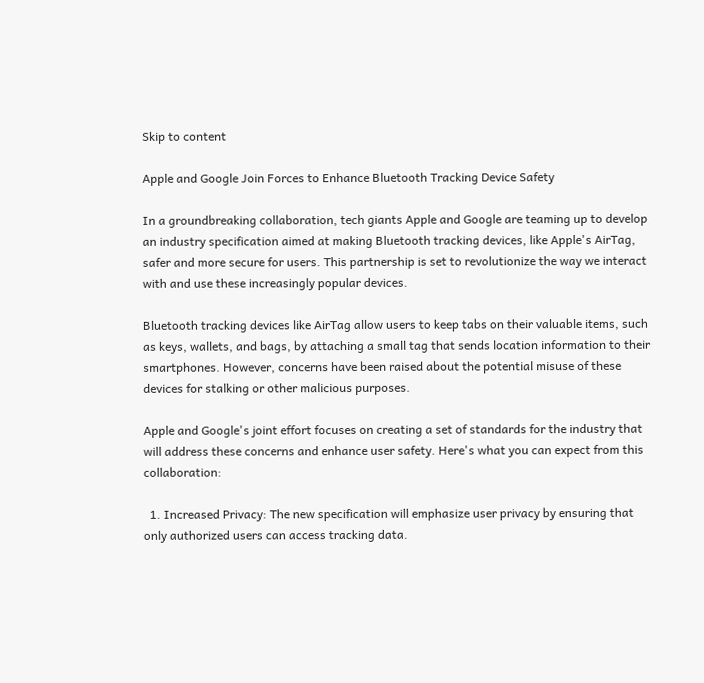Skip to content

Apple and Google Join Forces to Enhance Bluetooth Tracking Device Safety

In a groundbreaking collaboration, tech giants Apple and Google are teaming up to develop an industry specification aimed at making Bluetooth tracking devices, like Apple's AirTag, safer and more secure for users. This partnership is set to revolutionize the way we interact with and use these increasingly popular devices.

Bluetooth tracking devices like AirTag allow users to keep tabs on their valuable items, such as keys, wallets, and bags, by attaching a small tag that sends location information to their smartphones. However, concerns have been raised about the potential misuse of these devices for stalking or other malicious purposes.

Apple and Google's joint effort focuses on creating a set of standards for the industry that will address these concerns and enhance user safety. Here's what you can expect from this collaboration:

  1. Increased Privacy: The new specification will emphasize user privacy by ensuring that only authorized users can access tracking data.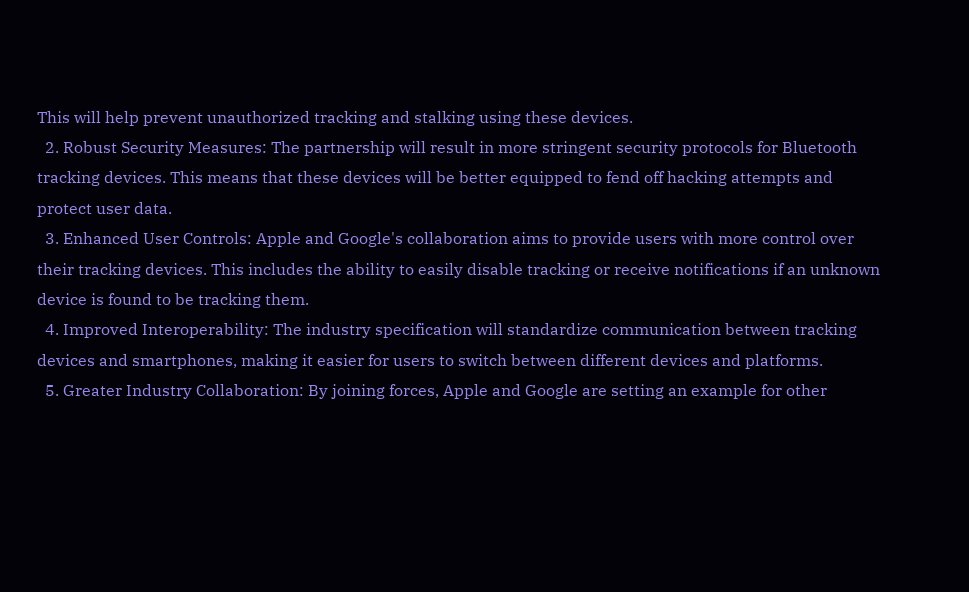This will help prevent unauthorized tracking and stalking using these devices.
  2. Robust Security Measures: The partnership will result in more stringent security protocols for Bluetooth tracking devices. This means that these devices will be better equipped to fend off hacking attempts and protect user data.
  3. Enhanced User Controls: Apple and Google's collaboration aims to provide users with more control over their tracking devices. This includes the ability to easily disable tracking or receive notifications if an unknown device is found to be tracking them.
  4. Improved Interoperability: The industry specification will standardize communication between tracking devices and smartphones, making it easier for users to switch between different devices and platforms.
  5. Greater Industry Collaboration: By joining forces, Apple and Google are setting an example for other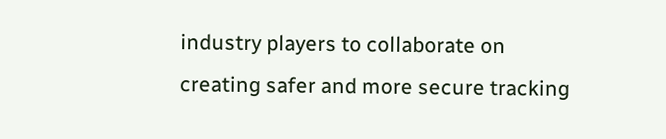industry players to collaborate on creating safer and more secure tracking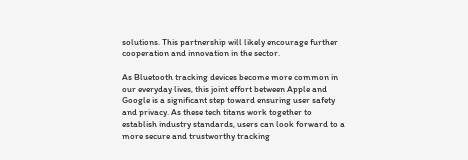solutions. This partnership will likely encourage further cooperation and innovation in the sector.

As Bluetooth tracking devices become more common in our everyday lives, this joint effort between Apple and Google is a significant step toward ensuring user safety and privacy. As these tech titans work together to establish industry standards, users can look forward to a more secure and trustworthy tracking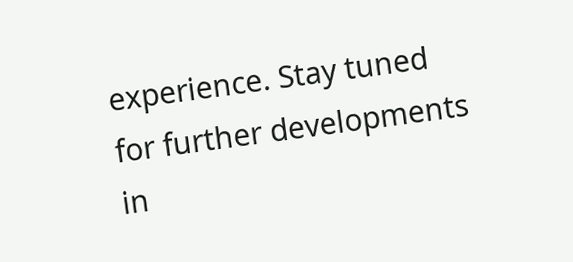experience. Stay tuned for further developments in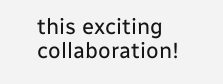this exciting collaboration!